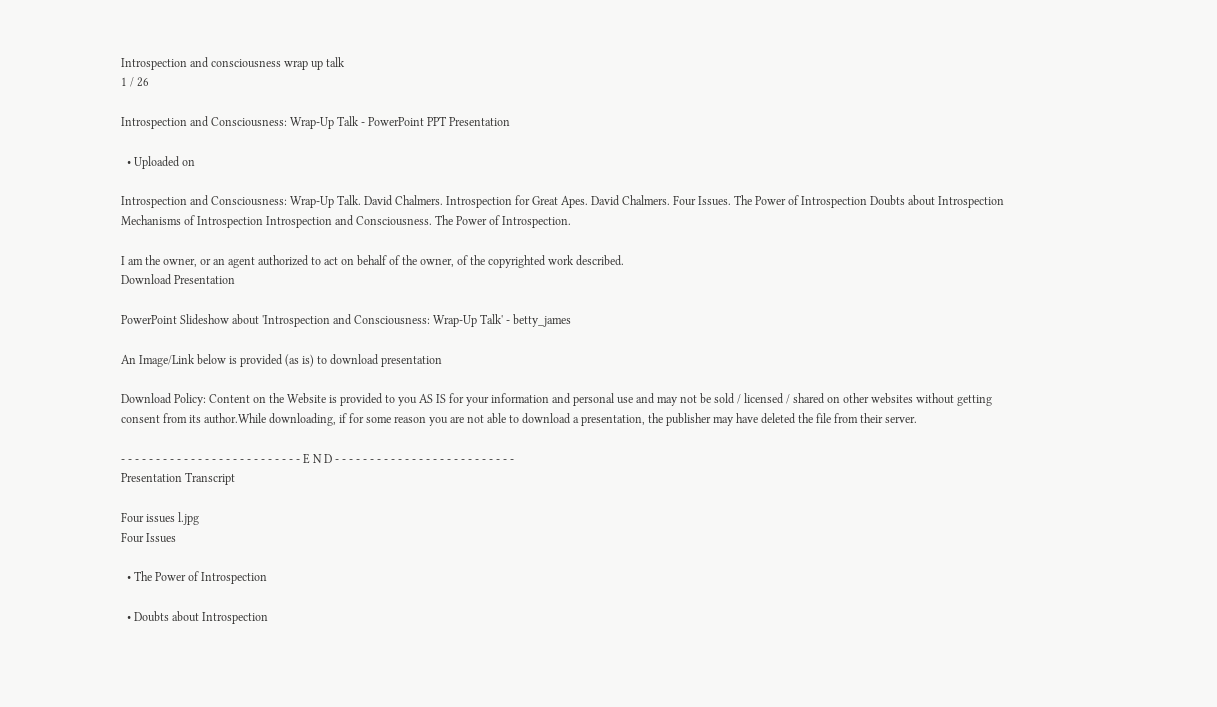Introspection and consciousness wrap up talk
1 / 26

Introspection and Consciousness: Wrap-Up Talk - PowerPoint PPT Presentation

  • Uploaded on

Introspection and Consciousness: Wrap-Up Talk. David Chalmers. Introspection for Great Apes. David Chalmers. Four Issues. The Power of Introspection Doubts about Introspection Mechanisms of Introspection Introspection and Consciousness. The Power of Introspection.

I am the owner, or an agent authorized to act on behalf of the owner, of the copyrighted work described.
Download Presentation

PowerPoint Slideshow about 'Introspection and Consciousness: Wrap-Up Talk' - betty_james

An Image/Link below is provided (as is) to download presentation

Download Policy: Content on the Website is provided to you AS IS for your information and personal use and may not be sold / licensed / shared on other websites without getting consent from its author.While downloading, if for some reason you are not able to download a presentation, the publisher may have deleted the file from their server.

- - - - - - - - - - - - - - - - - - - - - - - - - - E N D - - - - - - - - - - - - - - - - - - - - - - - - - -
Presentation Transcript

Four issues l.jpg
Four Issues

  • The Power of Introspection

  • Doubts about Introspection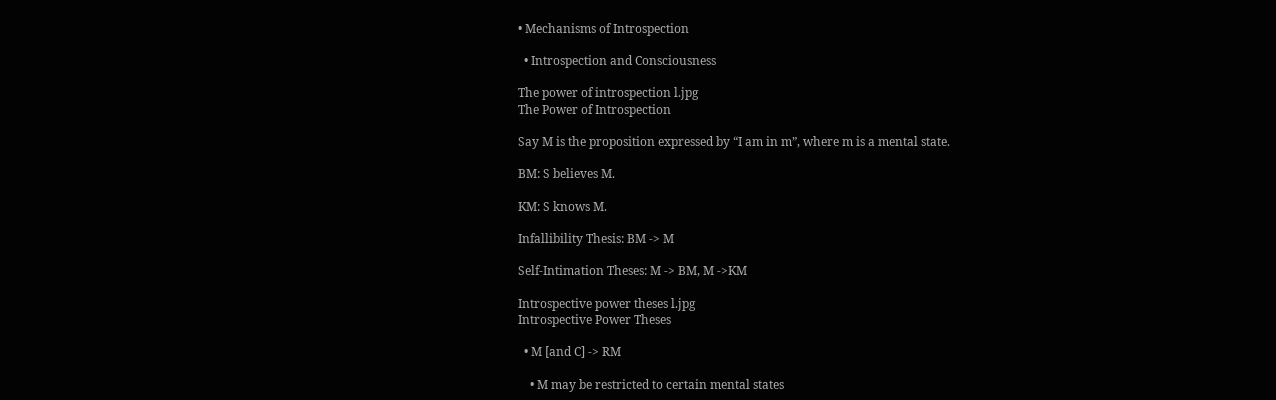• Mechanisms of Introspection

  • Introspection and Consciousness

The power of introspection l.jpg
The Power of Introspection

Say M is the proposition expressed by “I am in m”, where m is a mental state.

BM: S believes M.

KM: S knows M.

Infallibility Thesis: BM -> M

Self-Intimation Theses: M -> BM, M ->KM

Introspective power theses l.jpg
Introspective Power Theses

  • M [and C] -> RM

    • M may be restricted to certain mental states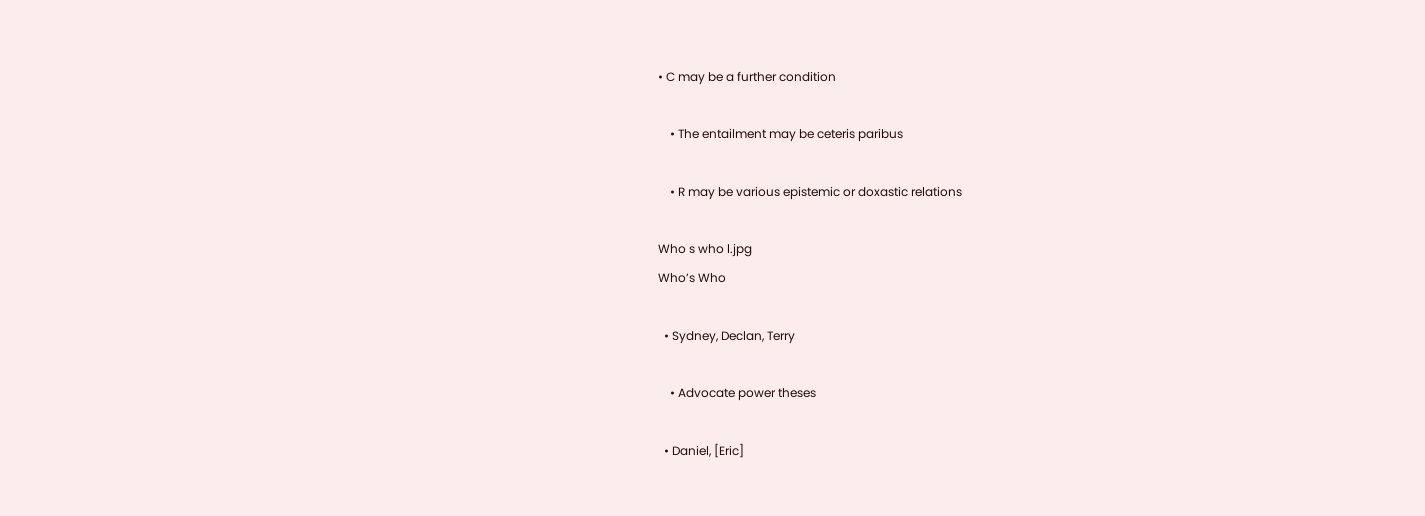• C may be a further condition

    • The entailment may be ceteris paribus

    • R may be various epistemic or doxastic relations

Who s who l.jpg
Who’s Who

  • Sydney, Declan, Terry

    • Advocate power theses

  • Daniel, [Eric]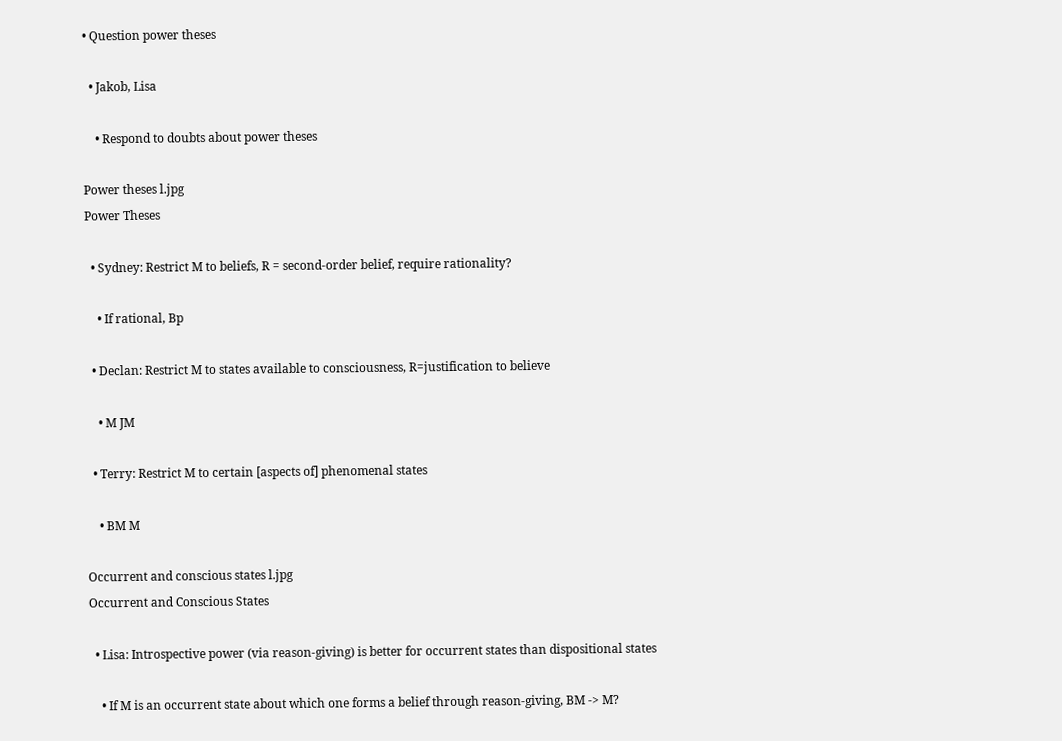• Question power theses

  • Jakob, Lisa

    • Respond to doubts about power theses

Power theses l.jpg
Power Theses

  • Sydney: Restrict M to beliefs, R = second-order belief, require rationality?

    • If rational, Bp

  • Declan: Restrict M to states available to consciousness, R=justification to believe

    • M JM

  • Terry: Restrict M to certain [aspects of] phenomenal states

    • BM M

Occurrent and conscious states l.jpg
Occurrent and Conscious States

  • Lisa: Introspective power (via reason-giving) is better for occurrent states than dispositional states

    • If M is an occurrent state about which one forms a belief through reason-giving, BM -> M?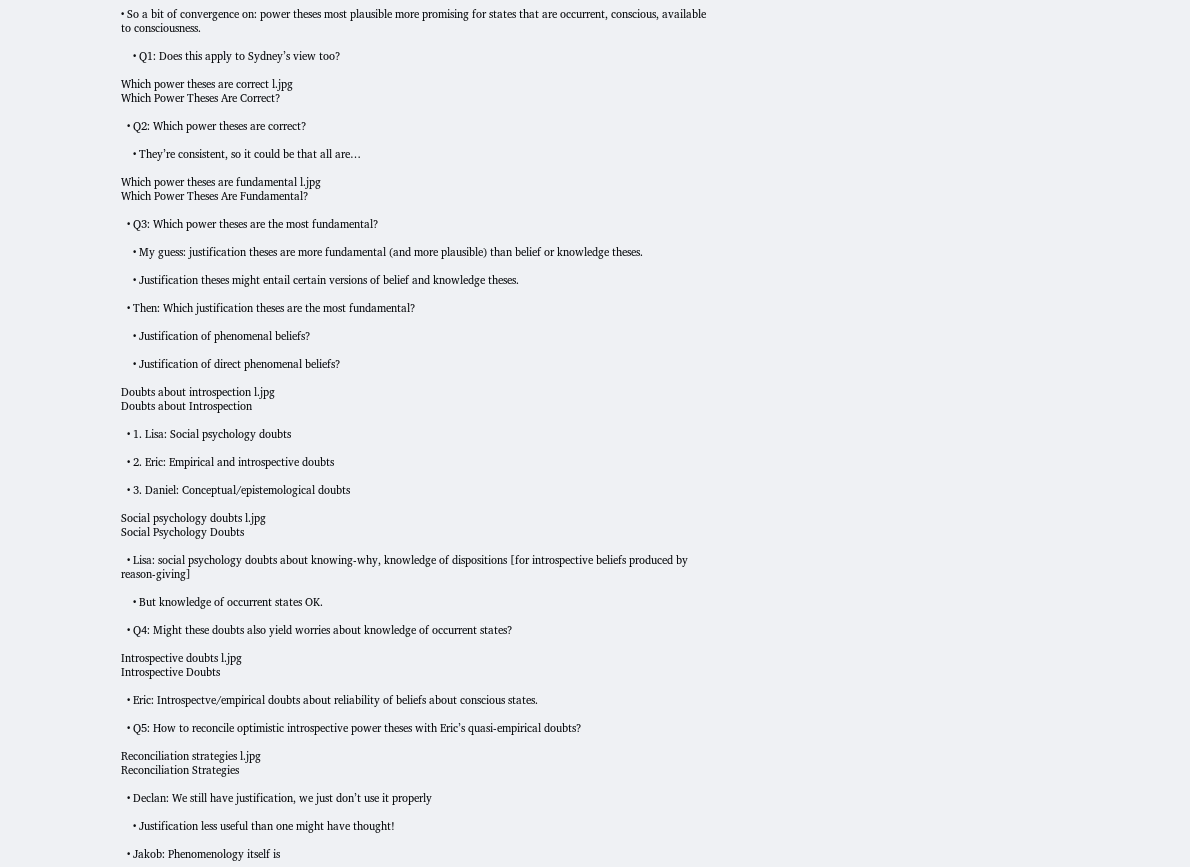• So a bit of convergence on: power theses most plausible more promising for states that are occurrent, conscious, available to consciousness.

    • Q1: Does this apply to Sydney’s view too?

Which power theses are correct l.jpg
Which Power Theses Are Correct?

  • Q2: Which power theses are correct?

    • They’re consistent, so it could be that all are…

Which power theses are fundamental l.jpg
Which Power Theses Are Fundamental?

  • Q3: Which power theses are the most fundamental?

    • My guess: justification theses are more fundamental (and more plausible) than belief or knowledge theses.

    • Justification theses might entail certain versions of belief and knowledge theses.

  • Then: Which justification theses are the most fundamental?

    • Justification of phenomenal beliefs?

    • Justification of direct phenomenal beliefs?

Doubts about introspection l.jpg
Doubts about Introspection

  • 1. Lisa: Social psychology doubts

  • 2. Eric: Empirical and introspective doubts

  • 3. Daniel: Conceptual/epistemological doubts

Social psychology doubts l.jpg
Social Psychology Doubts

  • Lisa: social psychology doubts about knowing-why, knowledge of dispositions [for introspective beliefs produced by reason-giving]

    • But knowledge of occurrent states OK.

  • Q4: Might these doubts also yield worries about knowledge of occurrent states?

Introspective doubts l.jpg
Introspective Doubts

  • Eric: Introspectve/empirical doubts about reliability of beliefs about conscious states.

  • Q5: How to reconcile optimistic introspective power theses with Eric’s quasi-empirical doubts?

Reconciliation strategies l.jpg
Reconciliation Strategies

  • Declan: We still have justification, we just don’t use it properly

    • Justification less useful than one might have thought!

  • Jakob: Phenomenology itself is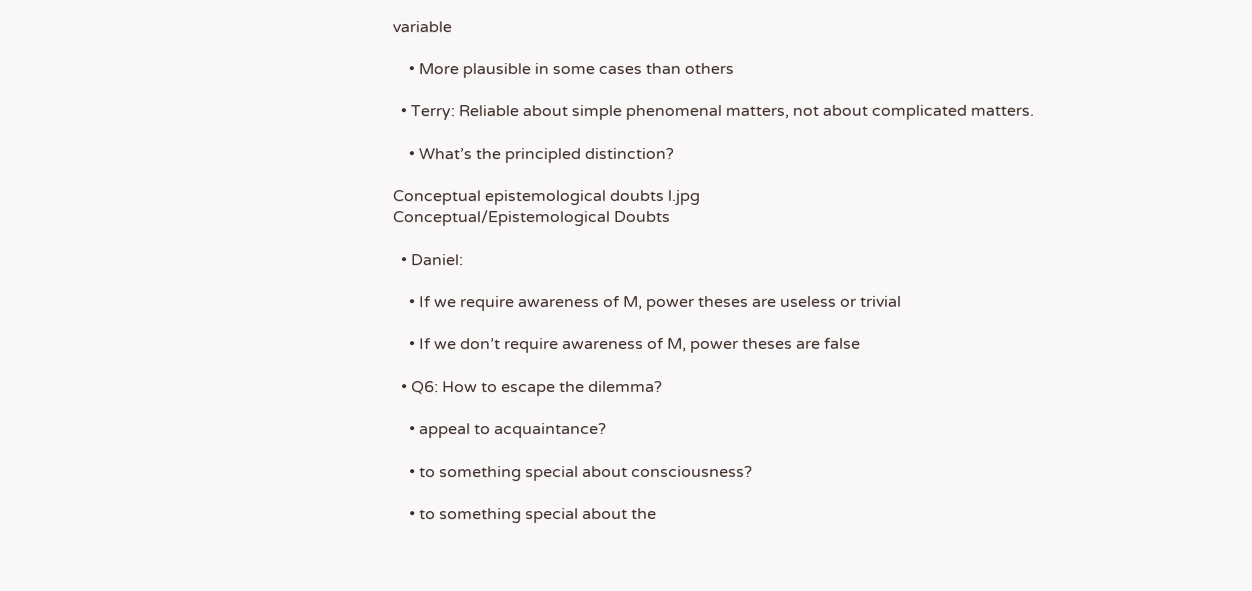variable

    • More plausible in some cases than others

  • Terry: Reliable about simple phenomenal matters, not about complicated matters.

    • What’s the principled distinction?

Conceptual epistemological doubts l.jpg
Conceptual/Epistemological Doubts

  • Daniel:

    • If we require awareness of M, power theses are useless or trivial

    • If we don’t require awareness of M, power theses are false

  • Q6: How to escape the dilemma?

    • appeal to acquaintance?

    • to something special about consciousness?

    • to something special about the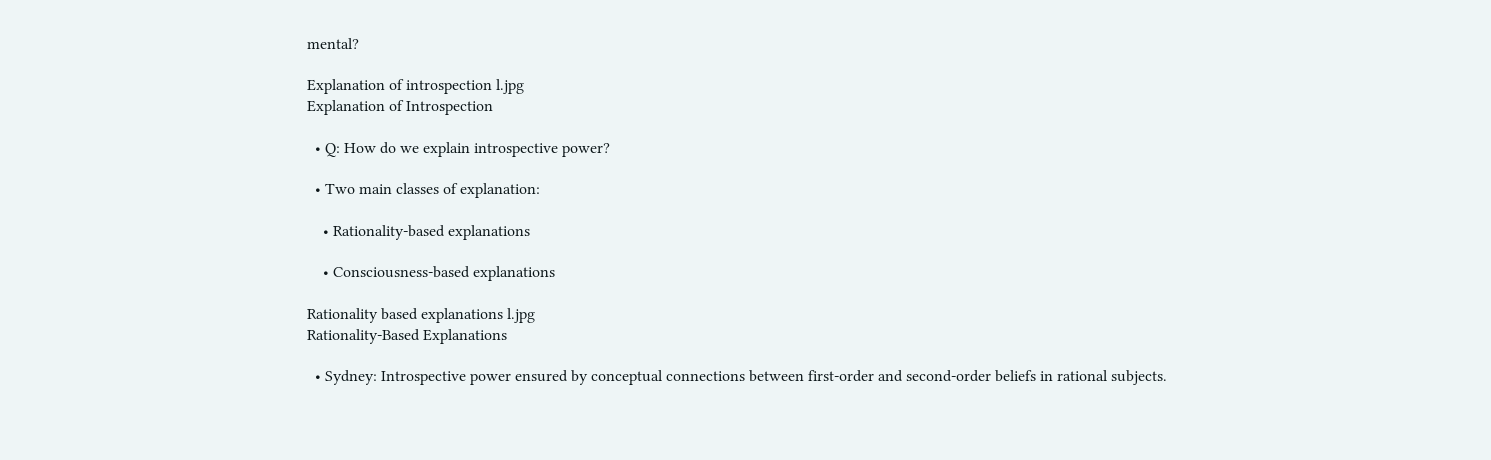mental?

Explanation of introspection l.jpg
Explanation of Introspection

  • Q: How do we explain introspective power?

  • Two main classes of explanation:

    • Rationality-based explanations

    • Consciousness-based explanations

Rationality based explanations l.jpg
Rationality-Based Explanations

  • Sydney: Introspective power ensured by conceptual connections between first-order and second-order beliefs in rational subjects.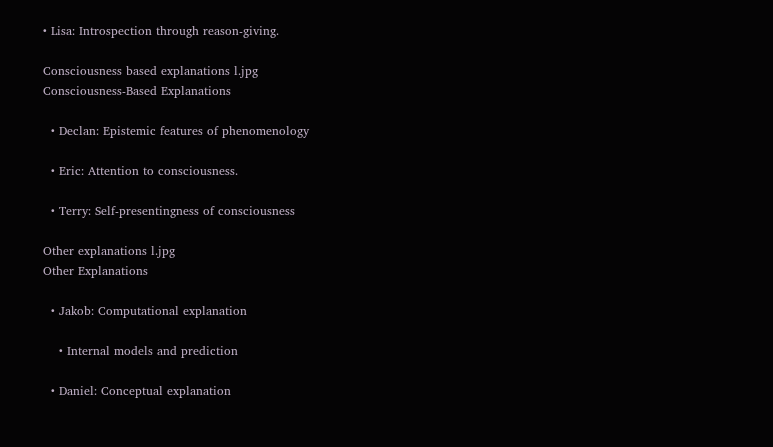• Lisa: Introspection through reason-giving.

Consciousness based explanations l.jpg
Consciousness-Based Explanations

  • Declan: Epistemic features of phenomenology

  • Eric: Attention to consciousness.

  • Terry: Self-presentingness of consciousness

Other explanations l.jpg
Other Explanations

  • Jakob: Computational explanation

    • Internal models and prediction

  • Daniel: Conceptual explanation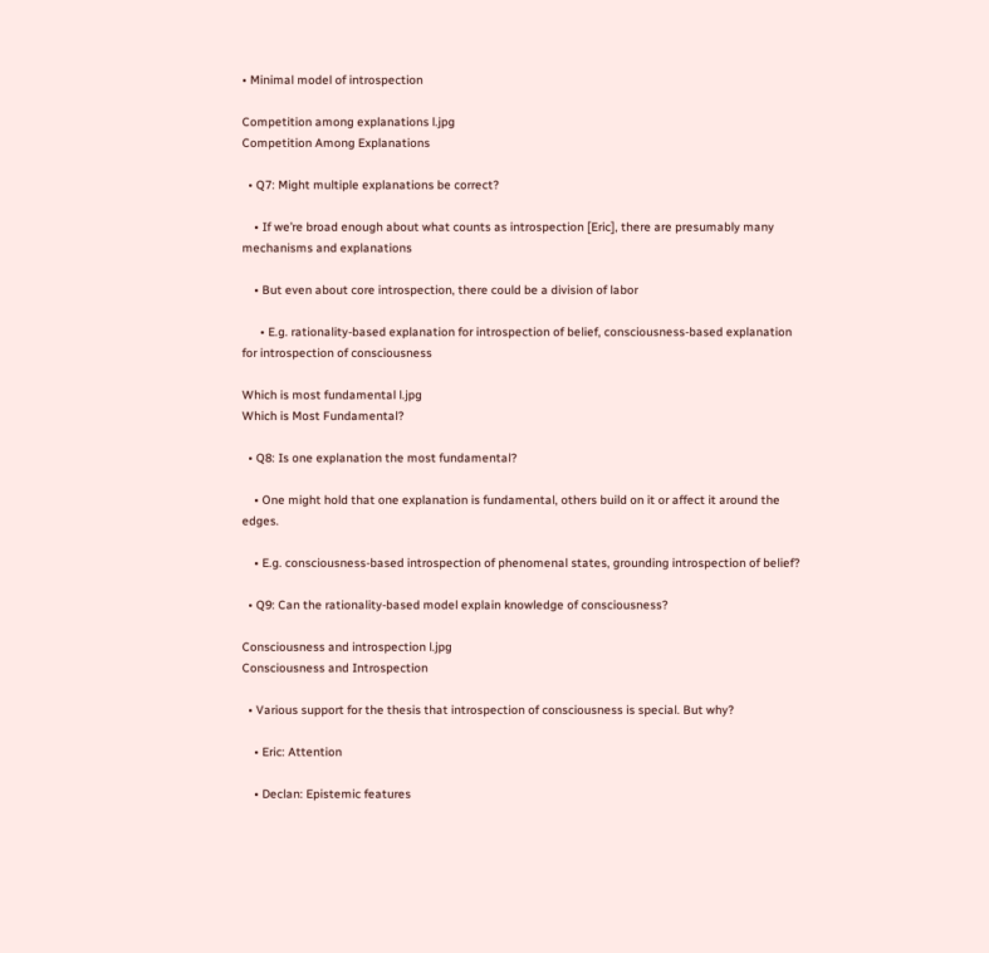• Minimal model of introspection

Competition among explanations l.jpg
Competition Among Explanations

  • Q7: Might multiple explanations be correct?

    • If we’re broad enough about what counts as introspection [Eric], there are presumably many mechanisms and explanations

    • But even about core introspection, there could be a division of labor

      • E.g. rationality-based explanation for introspection of belief, consciousness-based explanation for introspection of consciousness

Which is most fundamental l.jpg
Which is Most Fundamental?

  • Q8: Is one explanation the most fundamental?

    • One might hold that one explanation is fundamental, others build on it or affect it around the edges.

    • E.g. consciousness-based introspection of phenomenal states, grounding introspection of belief?

  • Q9: Can the rationality-based model explain knowledge of consciousness?

Consciousness and introspection l.jpg
Consciousness and Introspection

  • Various support for the thesis that introspection of consciousness is special. But why?

    • Eric: Attention

    • Declan: Epistemic features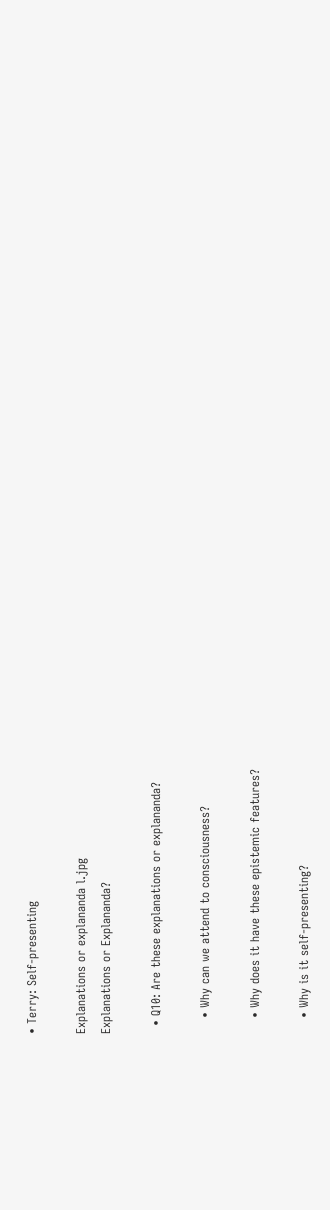• Terry: Self-presenting

Explanations or explananda l.jpg
Explanations or Explananda?

  • Q10: Are these explanations or explananda?

    • Why can we attend to consciousness?

    • Why does it have these epistemic features?

    • Why is it self-presenting?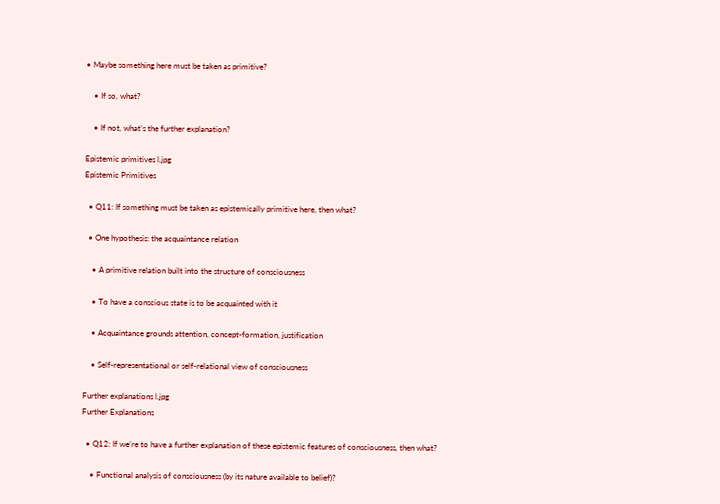• Maybe something here must be taken as primitive?

    • If so, what?

    • If not, what’s the further explanation?

Epistemic primitives l.jpg
Epistemic Primitives

  • Q11: If something must be taken as epistemically primitive here, then what?

  • One hypothesis: the acquaintance relation

    • A primitive relation built into the structure of consciousness

    • To have a conscious state is to be acquainted with it

    • Acquaintance grounds attention, concept-formation, justification

    • Self-representational or self-relational view of consciousness

Further explanations l.jpg
Further Explanations

  • Q12: If we’re to have a further explanation of these epistemic features of consciousness, then what?

    • Functional analysis of consciousness (by its nature available to belief)?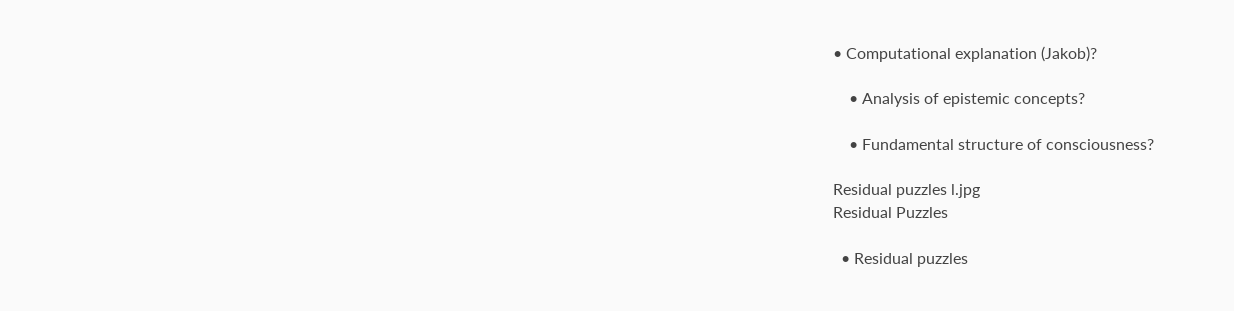• Computational explanation (Jakob)?

    • Analysis of epistemic concepts?

    • Fundamental structure of consciousness?

Residual puzzles l.jpg
Residual Puzzles

  • Residual puzzles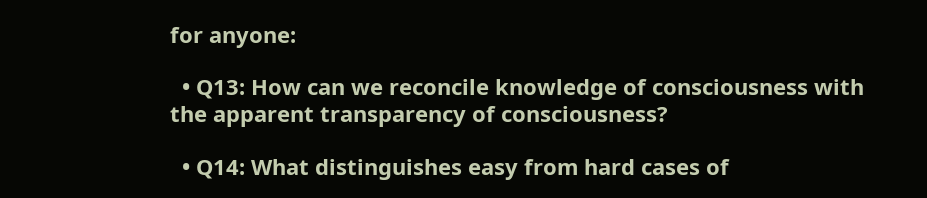for anyone:

  • Q13: How can we reconcile knowledge of consciousness with the apparent transparency of consciousness?

  • Q14: What distinguishes easy from hard cases of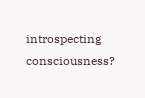introspecting consciousness?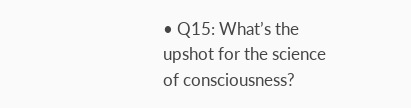• Q15: What’s the upshot for the science of consciousness?